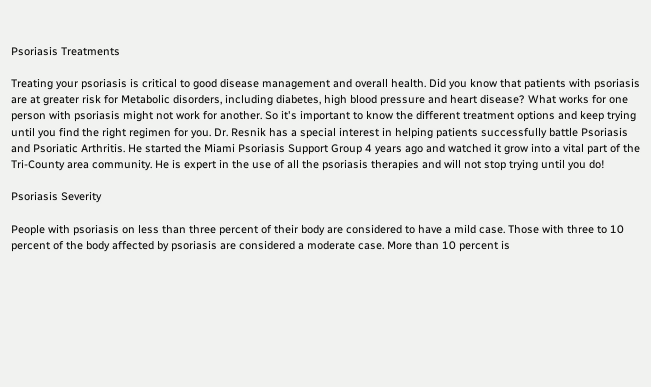Psoriasis Treatments

Treating your psoriasis is critical to good disease management and overall health. Did you know that patients with psoriasis are at greater risk for Metabolic disorders, including diabetes, high blood pressure and heart disease? What works for one person with psoriasis might not work for another. So it's important to know the different treatment options and keep trying until you find the right regimen for you. Dr. Resnik has a special interest in helping patients successfully battle Psoriasis and Psoriatic Arthritis. He started the Miami Psoriasis Support Group 4 years ago and watched it grow into a vital part of the Tri-County area community. He is expert in the use of all the psoriasis therapies and will not stop trying until you do!

Psoriasis Severity

People with psoriasis on less than three percent of their body are considered to have a mild case. Those with three to 10 percent of the body affected by psoriasis are considered a moderate case. More than 10 percent is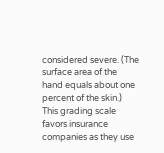considered severe. (The surface area of the hand equals about one percent of the skin.) This grading scale favors insurance companies as they use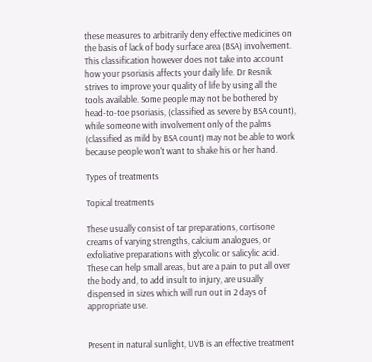these measures to arbitrarily deny effective medicines on the basis of lack of body surface area (BSA) involvement. This classification however does not take into account how your psoriasis affects your daily life. Dr Resnik strives to improve your quality of life by using all the tools available. Some people may not be bothered by head-to-toe psoriasis, (classified as severe by BSA count), while someone with involvement only of the palms (classified as mild by BSA count) may not be able to work because people won't want to shake his or her hand.

Types of treatments

Topical treatments

These usually consist of tar preparations, cortisone creams of varying strengths, calcium analogues, or exfoliative preparations with glycolic or salicylic acid. These can help small areas, but are a pain to put all over the body and, to add insult to injury, are usually dispensed in sizes which will run out in 2 days of appropriate use.


Present in natural sunlight, UVB is an effective treatment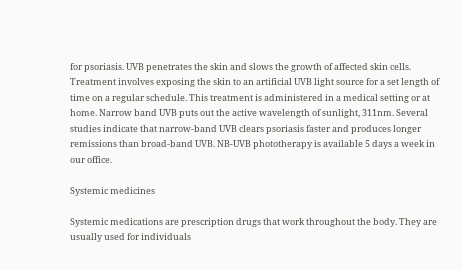for psoriasis. UVB penetrates the skin and slows the growth of affected skin cells. Treatment involves exposing the skin to an artificial UVB light source for a set length of time on a regular schedule. This treatment is administered in a medical setting or at home. Narrow band UVB puts out the active wavelength of sunlight, 311nm. Several studies indicate that narrow-band UVB clears psoriasis faster and produces longer remissions than broad-band UVB. NB-UVB phototherapy is available 5 days a week in our office.

Systemic medicines

Systemic medications are prescription drugs that work throughout the body. They are usually used for individuals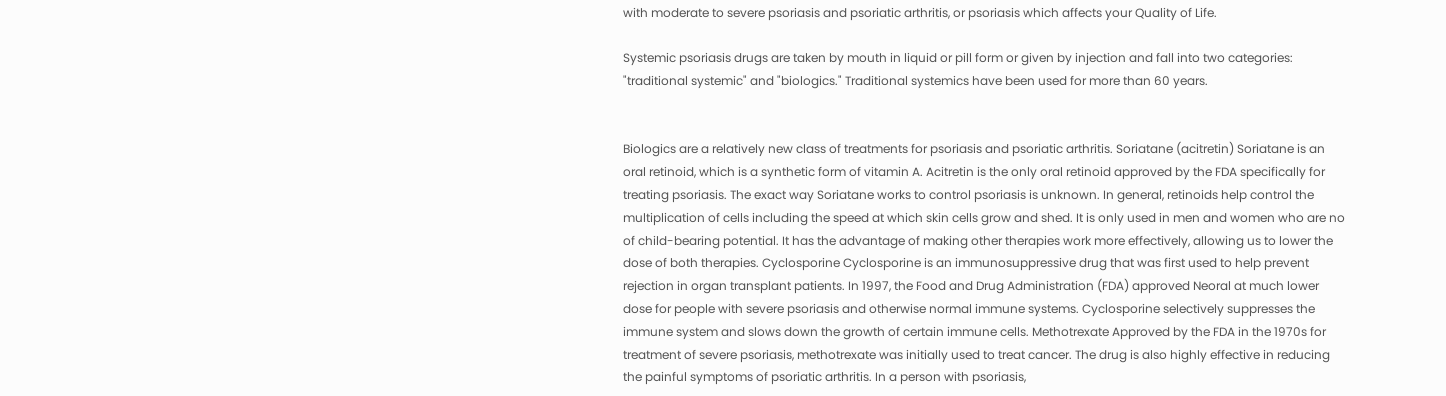with moderate to severe psoriasis and psoriatic arthritis, or psoriasis which affects your Quality of Life.

Systemic psoriasis drugs are taken by mouth in liquid or pill form or given by injection and fall into two categories: "traditional systemic" and "biologics." Traditional systemics have been used for more than 60 years.


Biologics are a relatively new class of treatments for psoriasis and psoriatic arthritis. Soriatane (acitretin) Soriatane is an oral retinoid, which is a synthetic form of vitamin A. Acitretin is the only oral retinoid approved by the FDA specifically for treating psoriasis. The exact way Soriatane works to control psoriasis is unknown. In general, retinoids help control the multiplication of cells including the speed at which skin cells grow and shed. It is only used in men and women who are no of child-bearing potential. It has the advantage of making other therapies work more effectively, allowing us to lower the dose of both therapies. Cyclosporine Cyclosporine is an immunosuppressive drug that was first used to help prevent rejection in organ transplant patients. In 1997, the Food and Drug Administration (FDA) approved Neoral at much lower dose for people with severe psoriasis and otherwise normal immune systems. Cyclosporine selectively suppresses the immune system and slows down the growth of certain immune cells. Methotrexate Approved by the FDA in the 1970s for treatment of severe psoriasis, methotrexate was initially used to treat cancer. The drug is also highly effective in reducing the painful symptoms of psoriatic arthritis. In a person with psoriasis,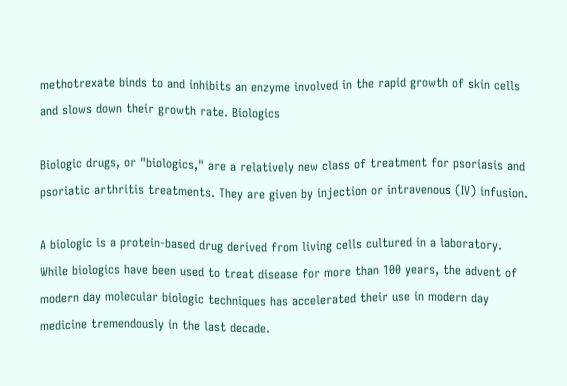methotrexate binds to and inhibits an enzyme involved in the rapid growth of skin cells and slows down their growth rate. Biologics

Biologic drugs, or "biologics," are a relatively new class of treatment for psoriasis and psoriatic arthritis treatments. They are given by injection or intravenous (IV) infusion.

A biologic is a protein-based drug derived from living cells cultured in a laboratory. While biologics have been used to treat disease for more than 100 years, the advent of modern day molecular biologic techniques has accelerated their use in modern day medicine tremendously in the last decade.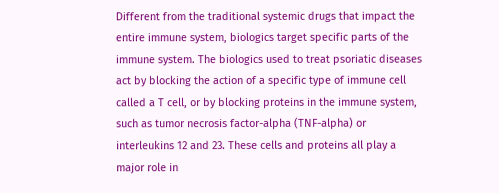Different from the traditional systemic drugs that impact the entire immune system, biologics target specific parts of the immune system. The biologics used to treat psoriatic diseases act by blocking the action of a specific type of immune cell called a T cell, or by blocking proteins in the immune system, such as tumor necrosis factor-alpha (TNF-alpha) or interleukins 12 and 23. These cells and proteins all play a major role in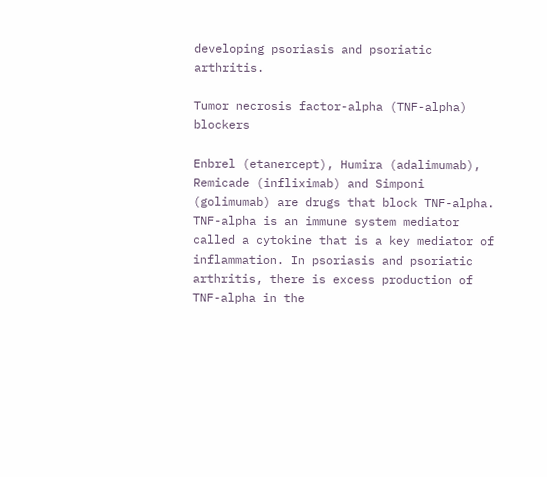developing psoriasis and psoriatic arthritis.

Tumor necrosis factor-alpha (TNF-alpha) blockers

Enbrel (etanercept), Humira (adalimumab), Remicade (infliximab) and Simponi (golimumab) are drugs that block TNF-alpha. TNF-alpha is an immune system mediator called a cytokine that is a key mediator of inflammation. In psoriasis and psoriatic arthritis, there is excess production of TNF-alpha in the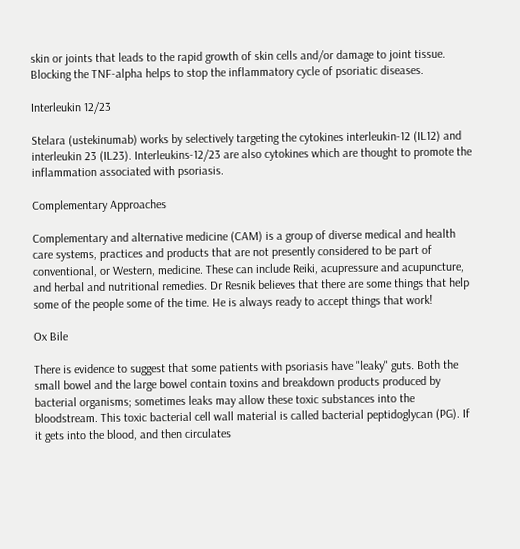skin or joints that leads to the rapid growth of skin cells and/or damage to joint tissue. Blocking the TNF-alpha helps to stop the inflammatory cycle of psoriatic diseases.

Interleukin 12/23

Stelara (ustekinumab) works by selectively targeting the cytokines interleukin-12 (IL12) and interleukin 23 (IL23). Interleukins-12/23 are also cytokines which are thought to promote the inflammation associated with psoriasis.

Complementary Approaches

Complementary and alternative medicine (CAM) is a group of diverse medical and health care systems, practices and products that are not presently considered to be part of conventional, or Western, medicine. These can include Reiki, acupressure and acupuncture, and herbal and nutritional remedies. Dr Resnik believes that there are some things that help some of the people some of the time. He is always ready to accept things that work!

Ox Bile

There is evidence to suggest that some patients with psoriasis have "leaky" guts. Both the small bowel and the large bowel contain toxins and breakdown products produced by bacterial organisms; sometimes leaks may allow these toxic substances into the bloodstream. This toxic bacterial cell wall material is called bacterial peptidoglycan (PG). If it gets into the blood, and then circulates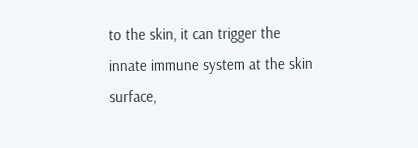to the skin, it can trigger the innate immune system at the skin surface,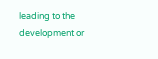leading to the development or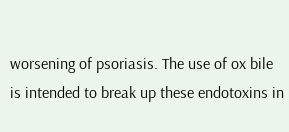worsening of psoriasis. The use of ox bile is intended to break up these endotoxins in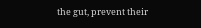the gut, prevent their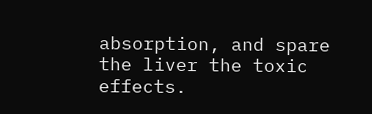absorption, and spare the liver the toxic effects.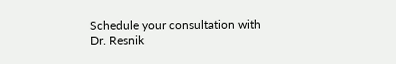Schedule your consultation with Dr. Resnik